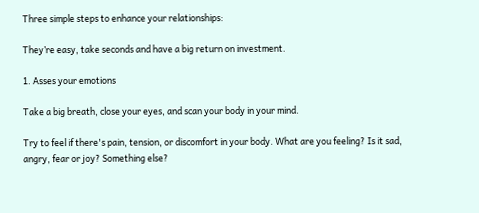Three simple steps to enhance your relationships:

They’re easy, take seconds and have a big return on investment.

1. Asses your emotions

Take a big breath, close your eyes, and scan your body in your mind.

Try to feel if there's pain, tension, or discomfort in your body. What are you feeling? Is it sad, angry, fear or joy? Something else?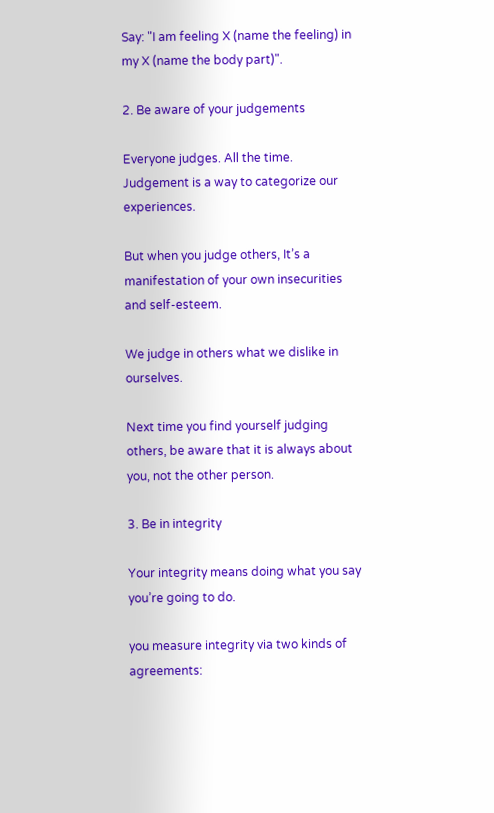Say: "I am feeling X (name the feeling) in my X (name the body part)".

2. Be aware of your judgements

Everyone judges. All the time. Judgement is a way to categorize our experiences.

But when you judge others, It’s a manifestation of your own insecurities and self-esteem.

We judge in others what we dislike in ourselves.

Next time you find yourself judging others, be aware that it is always about you, not the other person.

3. Be in integrity

Your integrity means doing what you say you’re going to do.

you measure integrity via two kinds of agreements: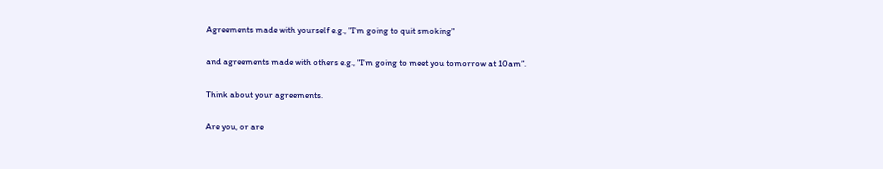Agreements made with yourself e.g., "I'm going to quit smoking"

and agreements made with others e.g., "I'm going to meet you tomorrow at 10am”.

Think about your agreements.

Are you, or are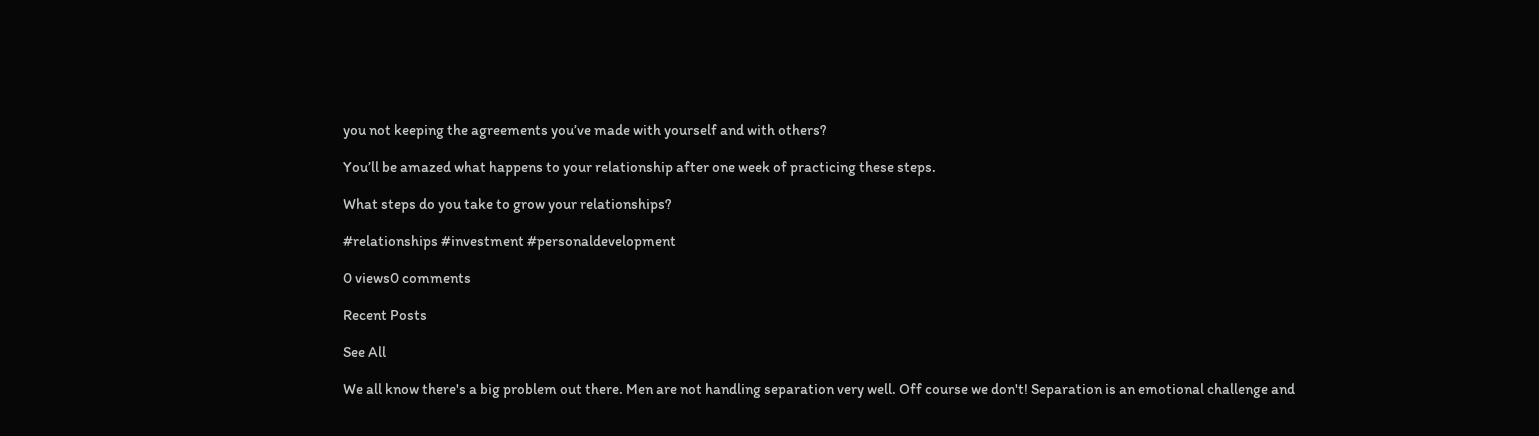you not keeping the agreements you’ve made with yourself and with others?

You’ll be amazed what happens to your relationship after one week of practicing these steps.

What steps do you take to grow your relationships?

#relationships #investment #personaldevelopment

0 views0 comments

Recent Posts

See All

We all know there's a big problem out there. Men are not handling separation very well. Off course we don't! Separation is an emotional challenge and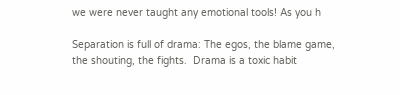we were never taught any emotional tools! As you h

Separation is full of drama: The egos, the blame game, the shouting, the fights.  Drama is a toxic habit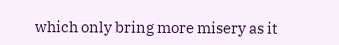which only bring more misery as it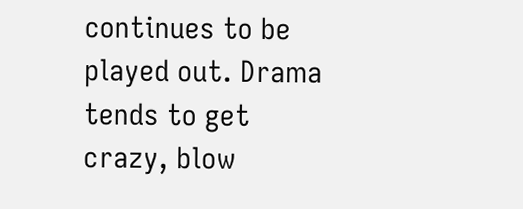continues to be played out. Drama tends to get crazy, blow